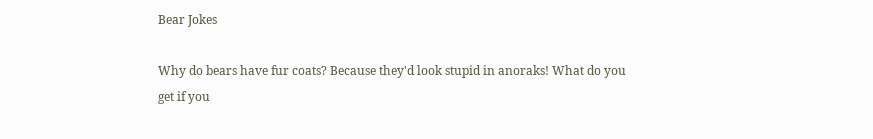Bear Jokes

Why do bears have fur coats? Because they'd look stupid in anoraks! What do you get if you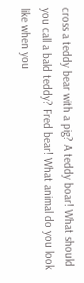cross a teddy bear with a pig? A teddy boar! What should you call a bald teddy? Fred bear! What animal do you look like when you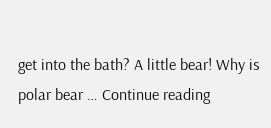get into the bath? A little bear! Why is polar bear … Continue reading